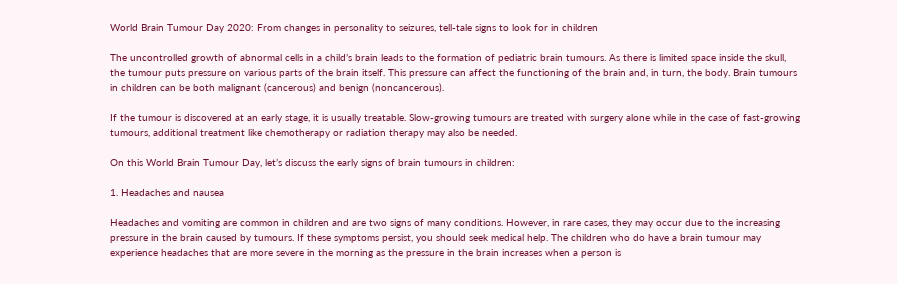World Brain Tumour Day 2020: From changes in personality to seizures, tell-tale signs to look for in children

The uncontrolled growth of abnormal cells in a child’s brain leads to the formation of pediatric brain tumours. As there is limited space inside the skull, the tumour puts pressure on various parts of the brain itself. This pressure can affect the functioning of the brain and, in turn, the body. Brain tumours in children can be both malignant (cancerous) and benign (noncancerous).

If the tumour is discovered at an early stage, it is usually treatable. Slow-growing tumours are treated with surgery alone while in the case of fast-growing tumours, additional treatment like chemotherapy or radiation therapy may also be needed.

On this World Brain Tumour Day, let’s discuss the early signs of brain tumours in children:

1. Headaches and nausea

Headaches and vomiting are common in children and are two signs of many conditions. However, in rare cases, they may occur due to the increasing pressure in the brain caused by tumours. If these symptoms persist, you should seek medical help. The children who do have a brain tumour may experience headaches that are more severe in the morning as the pressure in the brain increases when a person is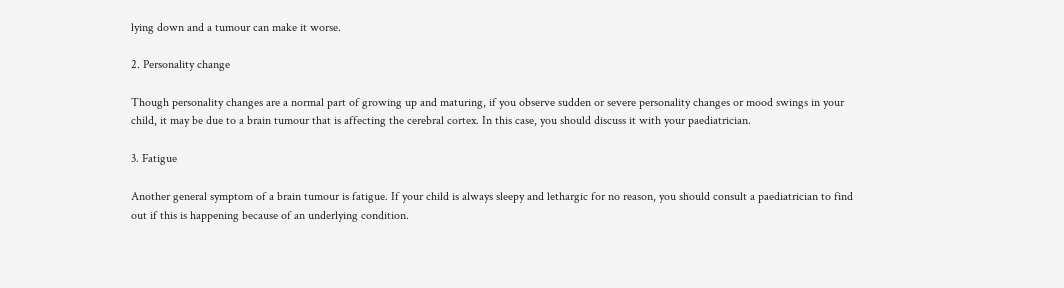lying down and a tumour can make it worse.

2. Personality change

Though personality changes are a normal part of growing up and maturing, if you observe sudden or severe personality changes or mood swings in your child, it may be due to a brain tumour that is affecting the cerebral cortex. In this case, you should discuss it with your paediatrician.

3. Fatigue

Another general symptom of a brain tumour is fatigue. If your child is always sleepy and lethargic for no reason, you should consult a paediatrician to find out if this is happening because of an underlying condition.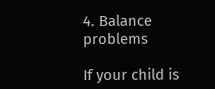4. Balance problems

If your child is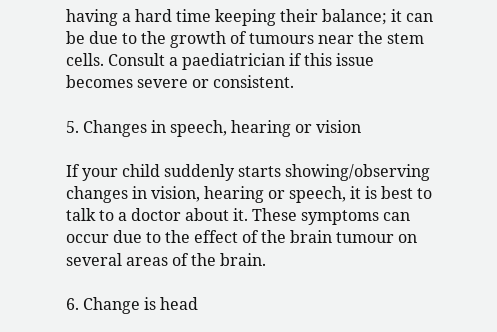having a hard time keeping their balance; it can be due to the growth of tumours near the stem cells. Consult a paediatrician if this issue becomes severe or consistent.

5. Changes in speech, hearing or vision

If your child suddenly starts showing/observing changes in vision, hearing or speech, it is best to talk to a doctor about it. These symptoms can occur due to the effect of the brain tumour on several areas of the brain.

6. Change is head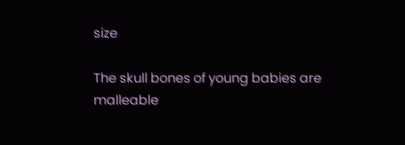size

The skull bones of young babies are malleable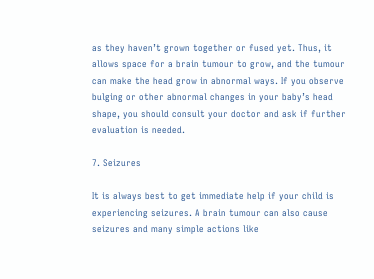as they haven’t grown together or fused yet. Thus, it allows space for a brain tumour to grow, and the tumour can make the head grow in abnormal ways. If you observe bulging or other abnormal changes in your baby’s head shape, you should consult your doctor and ask if further evaluation is needed.

7. Seizures

It is always best to get immediate help if your child is experiencing seizures. A brain tumour can also cause seizures and many simple actions like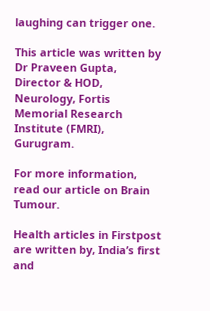laughing can trigger one.

This article was written by Dr Praveen Gupta, Director & HOD, Neurology, Fortis Memorial Research Institute (FMRI), Gurugram.

For more information, read our article on Brain Tumour.

Health articles in Firstpost are written by, India’s first and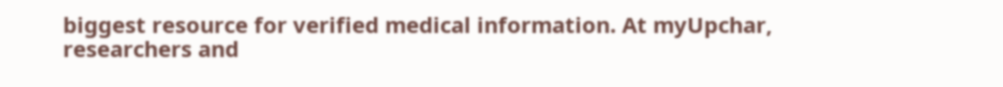biggest resource for verified medical information. At myUpchar, researchers and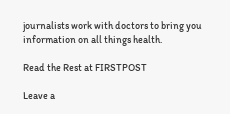journalists work with doctors to bring you information on all things health.

Read the Rest at FIRSTPOST

Leave a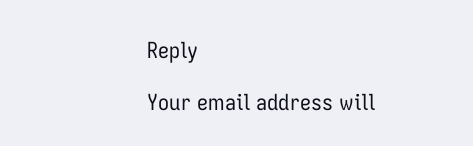Reply

Your email address will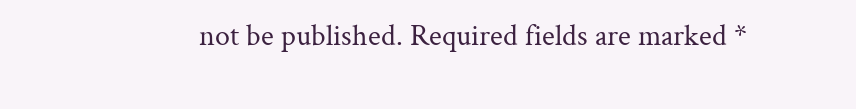not be published. Required fields are marked *